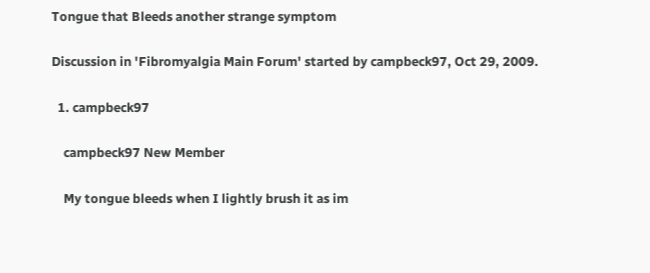Tongue that Bleeds another strange symptom

Discussion in 'Fibromyalgia Main Forum' started by campbeck97, Oct 29, 2009.

  1. campbeck97

    campbeck97 New Member

    My tongue bleeds when I lightly brush it as im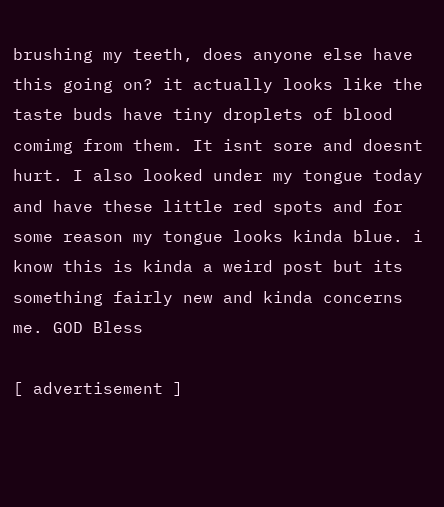brushing my teeth, does anyone else have this going on? it actually looks like the taste buds have tiny droplets of blood comimg from them. It isnt sore and doesnt hurt. I also looked under my tongue today and have these little red spots and for some reason my tongue looks kinda blue. i know this is kinda a weird post but its something fairly new and kinda concerns me. GOD Bless

[ advertisement ]